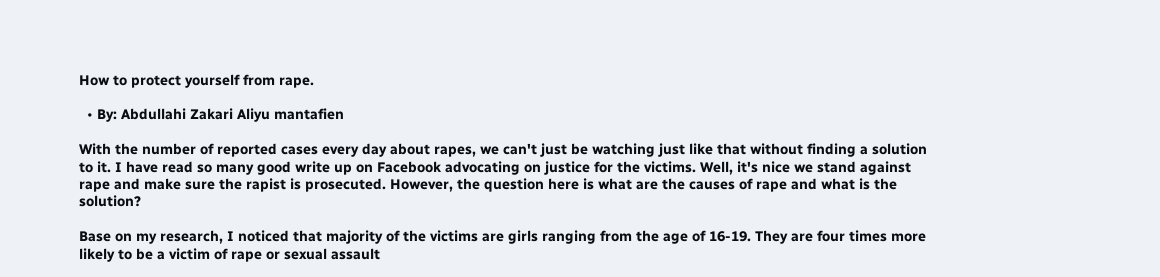How to protect yourself from rape.

  • By: Abdullahi Zakari Aliyu mantafien

With the number of reported cases every day about rapes, we can't just be watching just like that without finding a solution to it. I have read so many good write up on Facebook advocating on justice for the victims. Well, it's nice we stand against rape and make sure the rapist is prosecuted. However, the question here is what are the causes of rape and what is the solution?

Base on my research, I noticed that majority of the victims are girls ranging from the age of 16-19. They are four times more likely to be a victim of rape or sexual assault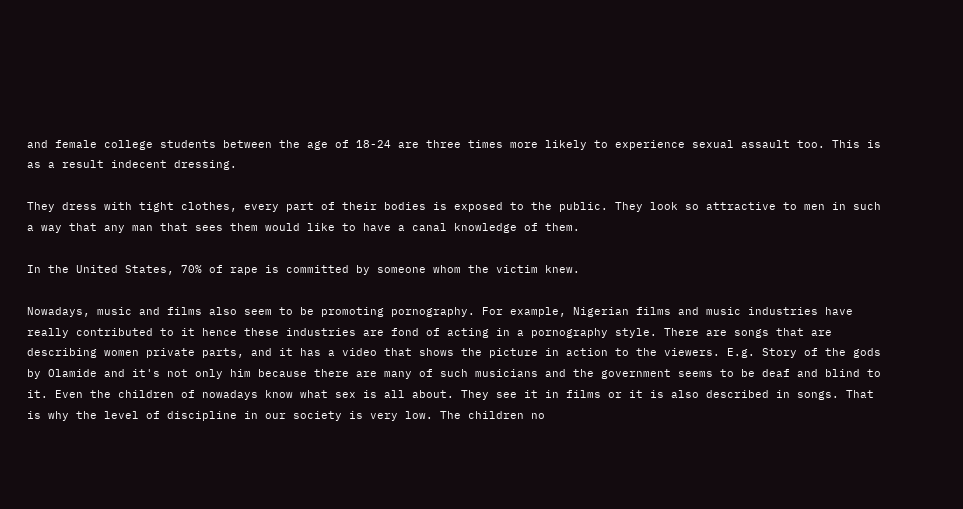and female college students between the age of 18-24 are three times more likely to experience sexual assault too. This is as a result indecent dressing.

They dress with tight clothes, every part of their bodies is exposed to the public. They look so attractive to men in such a way that any man that sees them would like to have a canal knowledge of them.

In the United States, 70% of rape is committed by someone whom the victim knew.

Nowadays, music and films also seem to be promoting pornography. For example, Nigerian films and music industries have really contributed to it hence these industries are fond of acting in a pornography style. There are songs that are describing women private parts, and it has a video that shows the picture in action to the viewers. E.g. Story of the gods by Olamide and it's not only him because there are many of such musicians and the government seems to be deaf and blind to it. Even the children of nowadays know what sex is all about. They see it in films or it is also described in songs. That is why the level of discipline in our society is very low. The children no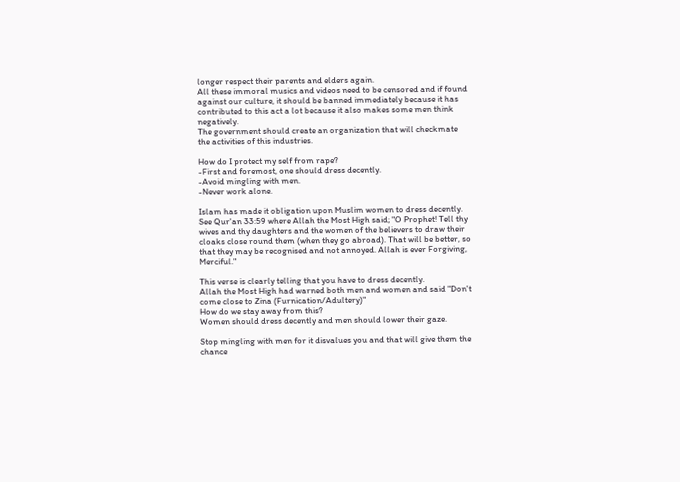longer respect their parents and elders again.
All these immoral musics and videos need to be censored and if found against our culture, it should be banned immediately because it has contributed to this act a lot because it also makes some men think negatively.
The government should create an organization that will checkmate the activities of this industries.

How do I protect my self from rape?
-First and foremost, one should dress decently.
-Avoid mingling with men.
-Never work alone.

Islam has made it obligation upon Muslim women to dress decently. See Qur'an 33:59 where Allah the Most High said; "O Prophet! Tell thy wives and thy daughters and the women of the believers to draw their cloaks close round them (when they go abroad). That will be better, so that they may be recognised and not annoyed. Allah is ever Forgiving, Merciful."

This verse is clearly telling that you have to dress decently.
Allah the Most High had warned both men and women and said "Don't come close to Zina (Furnication/Adultery)"
How do we stay away from this?
Women should dress decently and men should lower their gaze.

Stop mingling with men for it disvalues you and that will give them the chance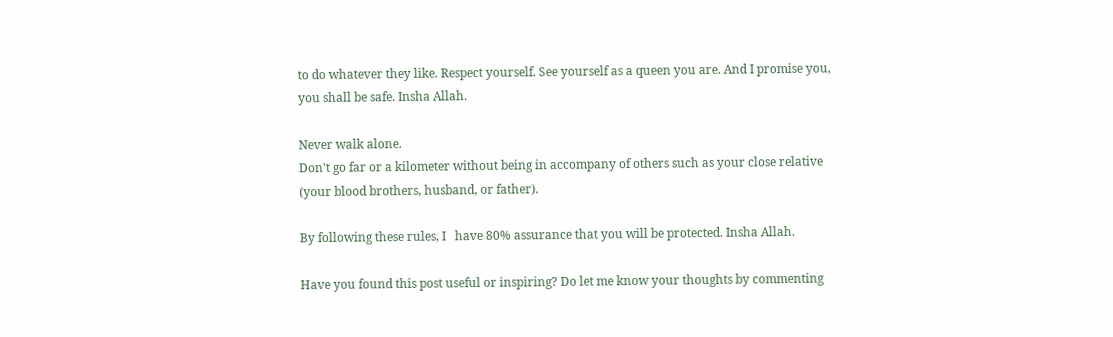to do whatever they like. Respect yourself. See yourself as a queen you are. And I promise you, you shall be safe. Insha Allah.

Never walk alone.
Don't go far or a kilometer without being in accompany of others such as your close relative (your blood brothers, husband, or father).

By following these rules, I   have 80% assurance that you will be protected. Insha Allah.

Have you found this post useful or inspiring? Do let me know your thoughts by commenting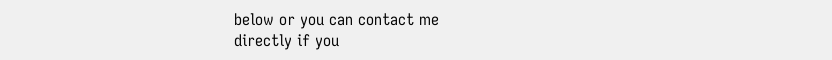below or you can contact me
directly if you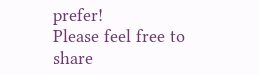prefer!
Please feel free to share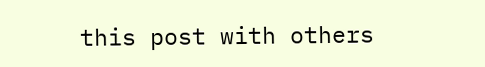this post with others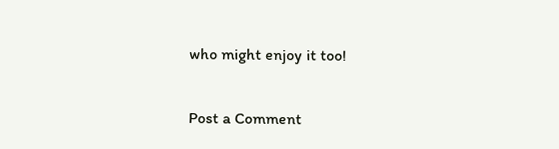who might enjoy it too!

Post a Comment